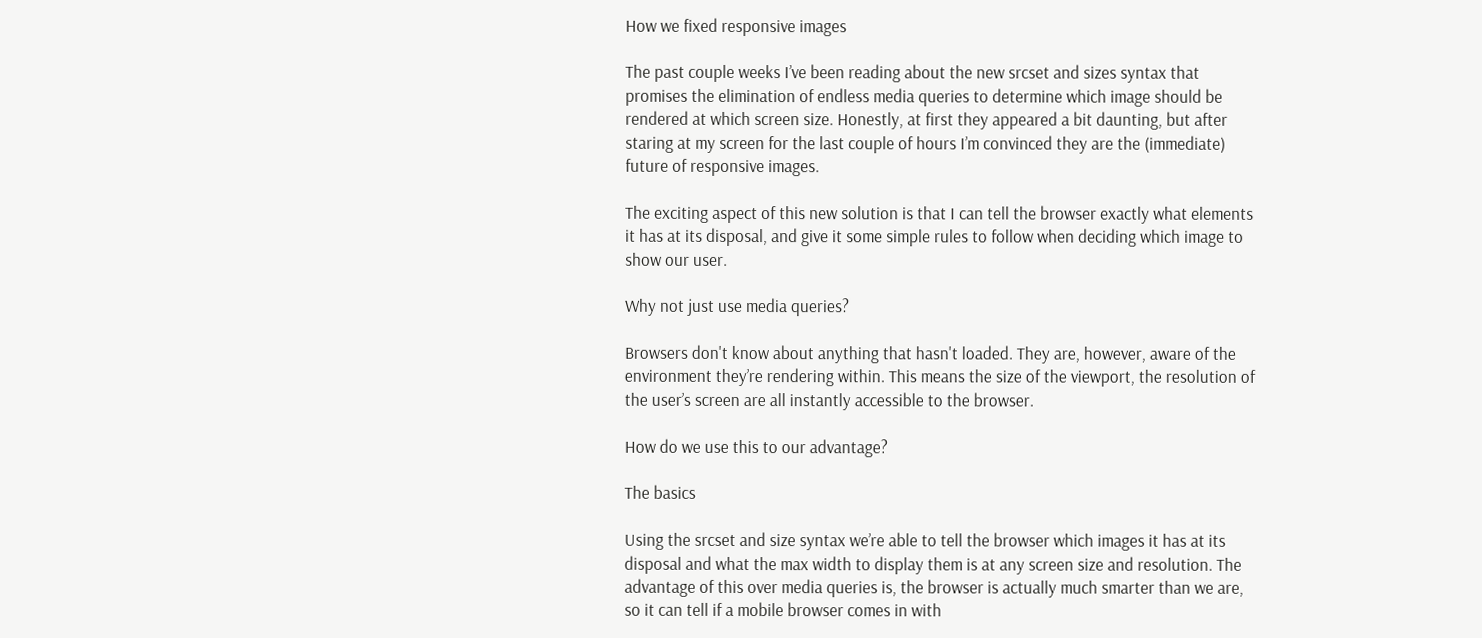How we fixed responsive images

The past couple weeks I’ve been reading about the new srcset and sizes syntax that promises the elimination of endless media queries to determine which image should be rendered at which screen size. Honestly, at first they appeared a bit daunting, but after staring at my screen for the last couple of hours I’m convinced they are the (immediate) future of responsive images.

The exciting aspect of this new solution is that I can tell the browser exactly what elements it has at its disposal, and give it some simple rules to follow when deciding which image to show our user.

Why not just use media queries?

Browsers don't know about anything that hasn't loaded. They are, however, aware of the environment they’re rendering within. This means the size of the viewport, the resolution of the user’s screen are all instantly accessible to the browser.

How do we use this to our advantage?

The basics

Using the srcset and size syntax we’re able to tell the browser which images it has at its disposal and what the max width to display them is at any screen size and resolution. The advantage of this over media queries is, the browser is actually much smarter than we are, so it can tell if a mobile browser comes in with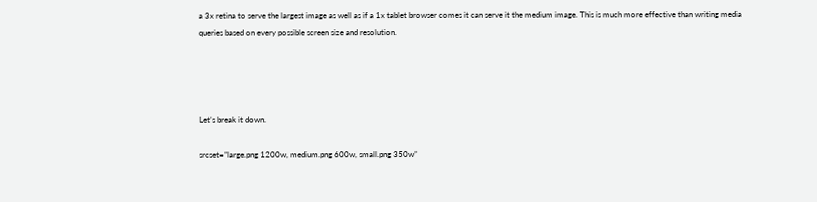a 3x retina to serve the largest image as well as if a 1x tablet browser comes it can serve it the medium image. This is much more effective than writing media queries based on every possible screen size and resolution.




Let’s break it down.

srcset=”large.png 1200w, medium.png 600w, small.png 350w”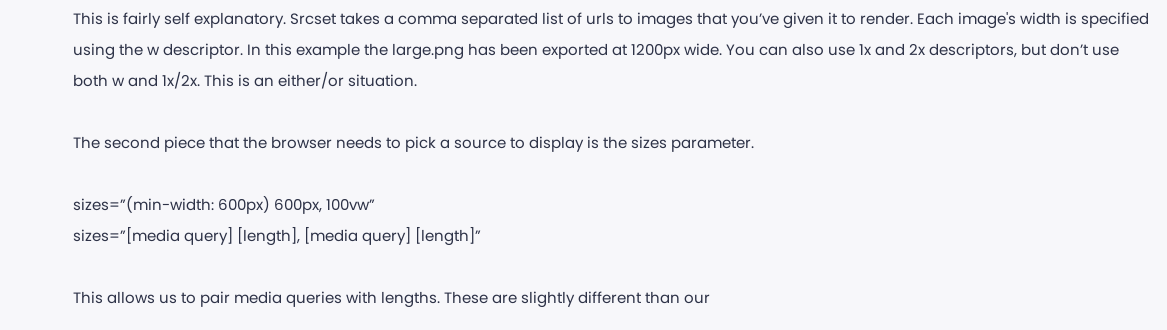This is fairly self explanatory. Srcset takes a comma separated list of urls to images that you’ve given it to render. Each image's width is specified using the w descriptor. In this example the large.png has been exported at 1200px wide. You can also use 1x and 2x descriptors, but don’t use both w and 1x/2x. This is an either/or situation.

The second piece that the browser needs to pick a source to display is the sizes parameter.

sizes=”(min-width: 600px) 600px, 100vw”
sizes=”[media query] [length], [media query] [length]”

This allows us to pair media queries with lengths. These are slightly different than our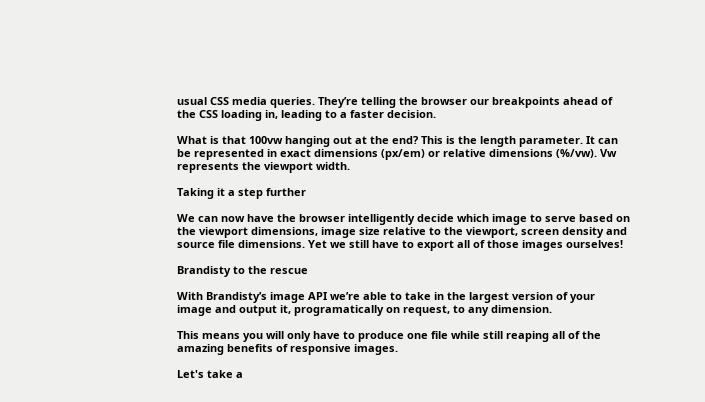usual CSS media queries. They’re telling the browser our breakpoints ahead of the CSS loading in, leading to a faster decision.

What is that 100vw hanging out at the end? This is the length parameter. It can be represented in exact dimensions (px/em) or relative dimensions (%/vw). Vw represents the viewport width.

Taking it a step further

We can now have the browser intelligently decide which image to serve based on the viewport dimensions, image size relative to the viewport, screen density and source file dimensions. Yet we still have to export all of those images ourselves!

Brandisty to the rescue

With Brandisty’s image API we’re able to take in the largest version of your image and output it, programatically on request, to any dimension.

This means you will only have to produce one file while still reaping all of the amazing benefits of responsive images.

Let's take a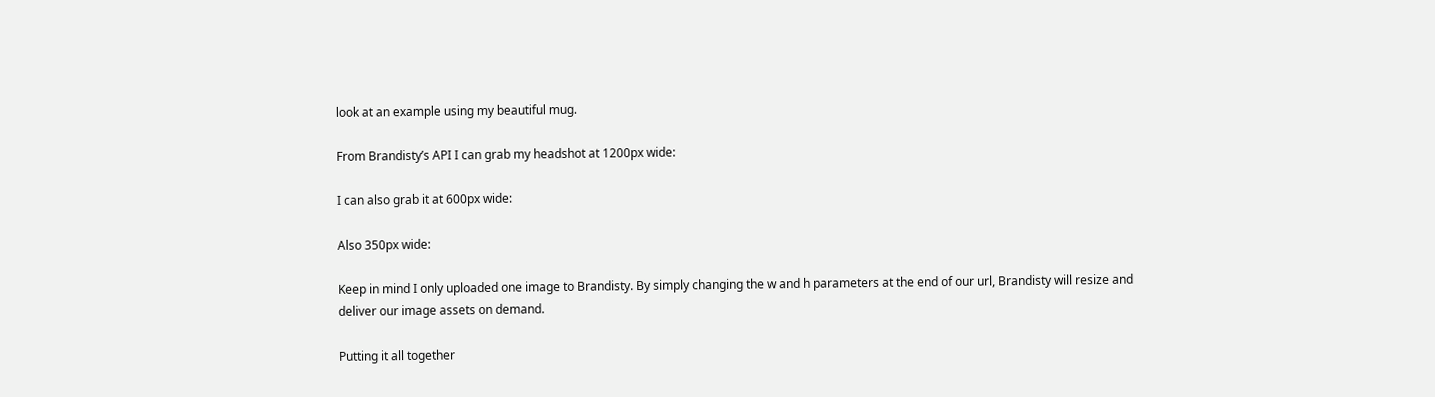look at an example using my beautiful mug.

From Brandisty’s API I can grab my headshot at 1200px wide:

I can also grab it at 600px wide:

Also 350px wide:

Keep in mind I only uploaded one image to Brandisty. By simply changing the w and h parameters at the end of our url, Brandisty will resize and deliver our image assets on demand.

Putting it all together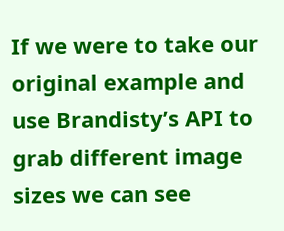If we were to take our original example and use Brandisty’s API to grab different image sizes we can see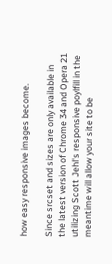how easy responsive images become.

Since srcset and sizes are only available in the latest version of Chrome 34 and Opera 21 utilizing Scott Jehl's responsive poylfill in the meantime will allow your site to be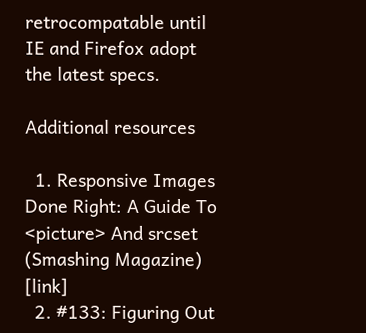retrocompatable until IE and Firefox adopt the latest specs.

Additional resources

  1. Responsive Images Done Right: A Guide To <picture> And srcset (Smashing Magazine) [link]
  2. #133: Figuring Out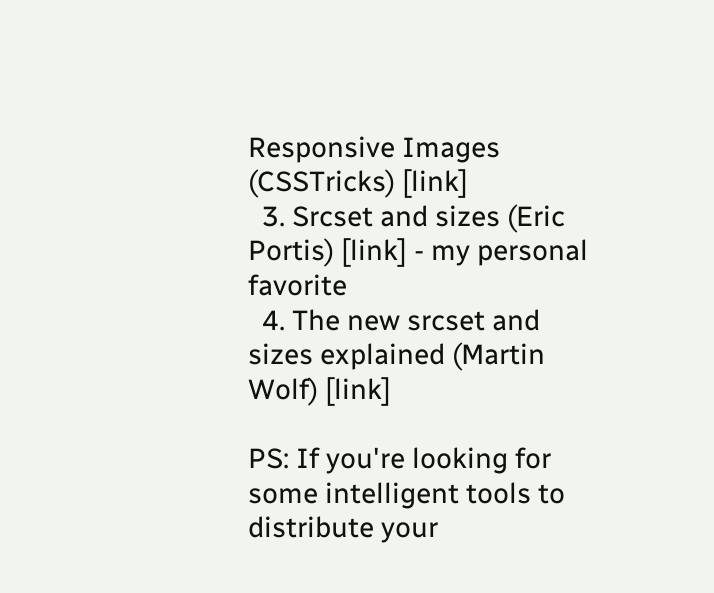Responsive Images (CSSTricks) [link]
  3. Srcset and sizes (Eric Portis) [link] - my personal favorite
  4. The new srcset and sizes explained (Martin Wolf) [link]

PS: If you're looking for some intelligent tools to distribute your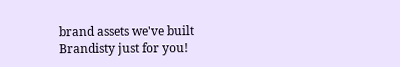brand assets we've built Brandisty just for you!